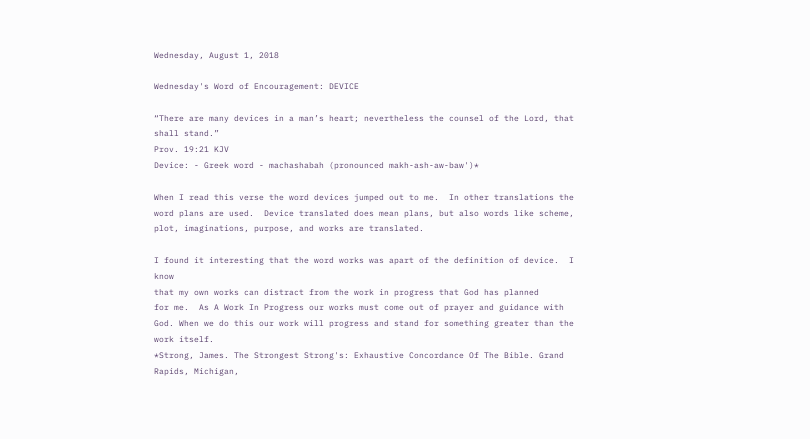Wednesday, August 1, 2018

Wednesday's Word of Encouragement: DEVICE

“There are many devices in a man’s heart; nevertheless the counsel of the Lord, that
shall stand.”
Prov. 19:21 KJV
Device: - Greek word - machashabah (pronounced makh-ash-aw-baw')*

When I read this verse the word devices jumped out to me.  In other translations the
word plans are used.  Device translated does mean plans, but also words like scheme,
plot, imaginations, purpose, and works are translated.

I found it interesting that the word works was apart of the definition of device.  I know
that my own works can distract from the work in progress that God has planned
for me.  As A Work In Progress our works must come out of prayer and guidance with
God. When we do this our work will progress and stand for something greater than the
work itself.
*Strong, James. The Strongest Strong's: Exhaustive Concordance Of The Bible. Grand Rapids, Michigan,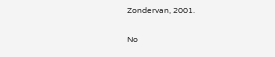Zondervan, 2001.

No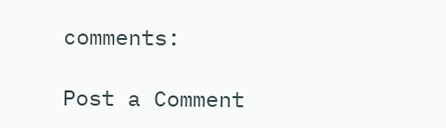comments:

Post a Comment